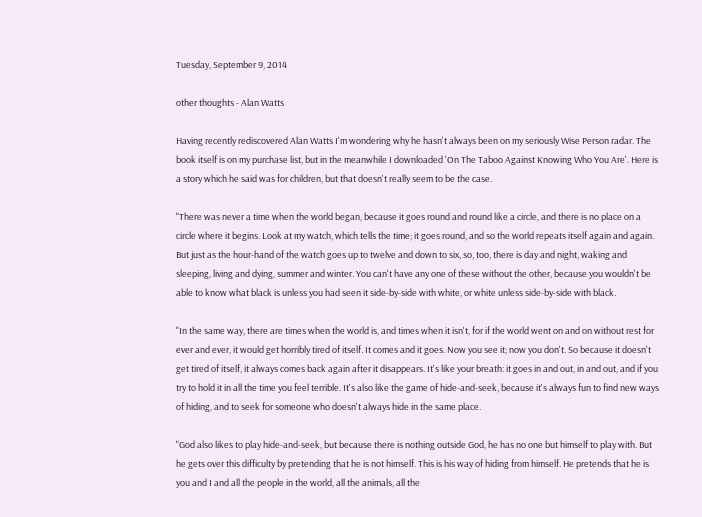Tuesday, September 9, 2014

other thoughts - Alan Watts

Having recently rediscovered Alan Watts I'm wondering why he hasn't always been on my seriously Wise Person radar. The book itself is on my purchase list, but in the meanwhile I downloaded 'On The Taboo Against Knowing Who You Are'. Here is a story which he said was for children, but that doesn't really seem to be the case.

"There was never a time when the world began, because it goes round and round like a circle, and there is no place on a circle where it begins. Look at my watch, which tells the time; it goes round, and so the world repeats itself again and again. But just as the hour-hand of the watch goes up to twelve and down to six, so, too, there is day and night, waking and sleeping, living and dying, summer and winter. You can't have any one of these without the other, because you wouldn't be able to know what black is unless you had seen it side-by-side with white, or white unless side-by-side with black.

"In the same way, there are times when the world is, and times when it isn't, for if the world went on and on without rest for ever and ever, it would get horribly tired of itself. It comes and it goes. Now you see it; now you don't. So because it doesn't get tired of itself, it always comes back again after it disappears. It's like your breath: it goes in and out, in and out, and if you try to hold it in all the time you feel terrible. It's also like the game of hide-and-seek, because it's always fun to find new ways of hiding, and to seek for someone who doesn't always hide in the same place.

"God also likes to play hide-and-seek, but because there is nothing outside God, he has no one but himself to play with. But he gets over this difficulty by pretending that he is not himself. This is his way of hiding from himself. He pretends that he is you and I and all the people in the world, all the animals, all the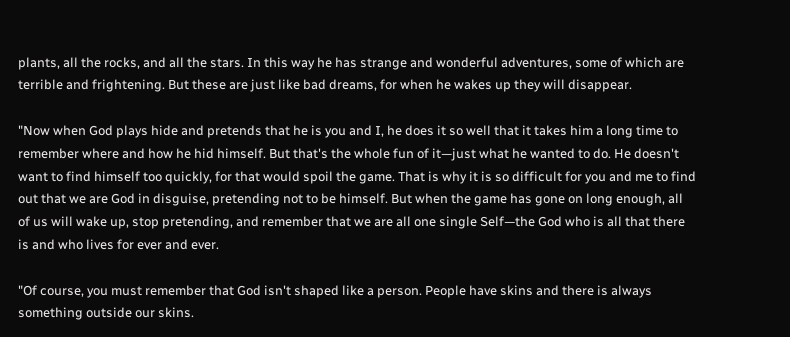plants, all the rocks, and all the stars. In this way he has strange and wonderful adventures, some of which are terrible and frightening. But these are just like bad dreams, for when he wakes up they will disappear.

"Now when God plays hide and pretends that he is you and I, he does it so well that it takes him a long time to remember where and how he hid himself. But that's the whole fun of it—just what he wanted to do. He doesn't want to find himself too quickly, for that would spoil the game. That is why it is so difficult for you and me to find out that we are God in disguise, pretending not to be himself. But when the game has gone on long enough, all of us will wake up, stop pretending, and remember that we are all one single Self—the God who is all that there is and who lives for ever and ever.

"Of course, you must remember that God isn't shaped like a person. People have skins and there is always something outside our skins.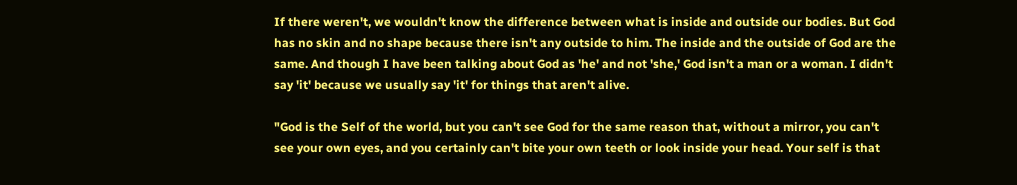If there weren't, we wouldn't know the difference between what is inside and outside our bodies. But God has no skin and no shape because there isn't any outside to him. The inside and the outside of God are the same. And though I have been talking about God as 'he' and not 'she,' God isn't a man or a woman. I didn't say 'it' because we usually say 'it' for things that aren't alive.

"God is the Self of the world, but you can't see God for the same reason that, without a mirror, you can't see your own eyes, and you certainly can't bite your own teeth or look inside your head. Your self is that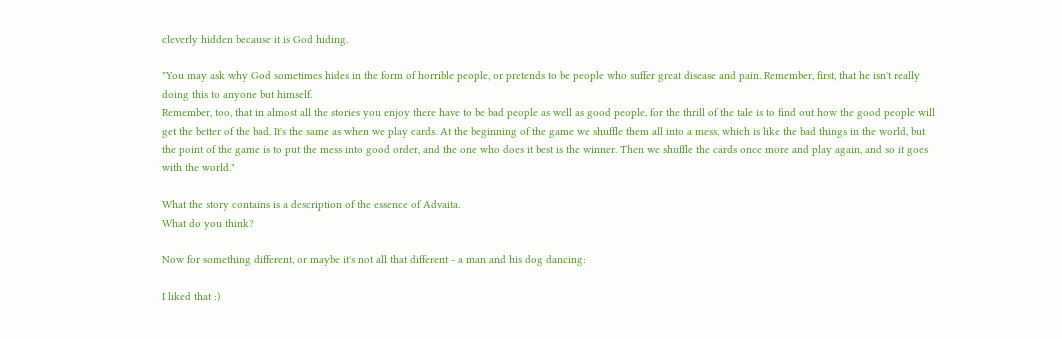cleverly hidden because it is God hiding.

"You may ask why God sometimes hides in the form of horrible people, or pretends to be people who suffer great disease and pain. Remember, first, that he isn't really doing this to anyone but himself.
Remember, too, that in almost all the stories you enjoy there have to be bad people as well as good people, for the thrill of the tale is to find out how the good people will get the better of the bad. It's the same as when we play cards. At the beginning of the game we shuffle them all into a mess, which is like the bad things in the world, but the point of the game is to put the mess into good order, and the one who does it best is the winner. Then we shuffle the cards once more and play again, and so it goes with the world."

What the story contains is a description of the essence of Advaita.
What do you think?

Now for something different, or maybe it's not all that different - a man and his dog dancing:

I liked that :)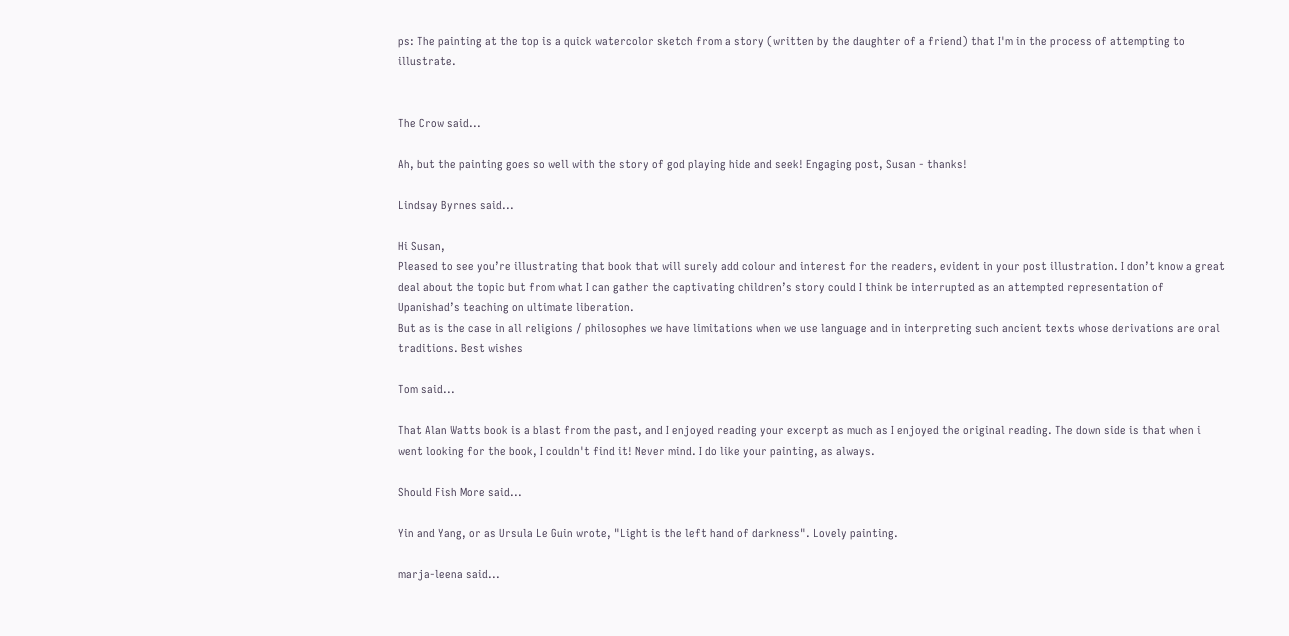ps: The painting at the top is a quick watercolor sketch from a story (written by the daughter of a friend) that I'm in the process of attempting to illustrate.


The Crow said...

Ah, but the painting goes so well with the story of god playing hide and seek! Engaging post, Susan - thanks!

Lindsay Byrnes said...

Hi Susan,
Pleased to see you’re illustrating that book that will surely add colour and interest for the readers, evident in your post illustration. I don’t know a great deal about the topic but from what I can gather the captivating children’s story could I think be interrupted as an attempted representation of Upanishad’s teaching on ultimate liberation.
But as is the case in all religions / philosophes we have limitations when we use language and in interpreting such ancient texts whose derivations are oral traditions. Best wishes

Tom said...

That Alan Watts book is a blast from the past, and I enjoyed reading your excerpt as much as I enjoyed the original reading. The down side is that when i went looking for the book, I couldn't find it! Never mind. I do like your painting, as always.

Should Fish More said...

Yin and Yang, or as Ursula Le Guin wrote, "Light is the left hand of darkness". Lovely painting.

marja-leena said...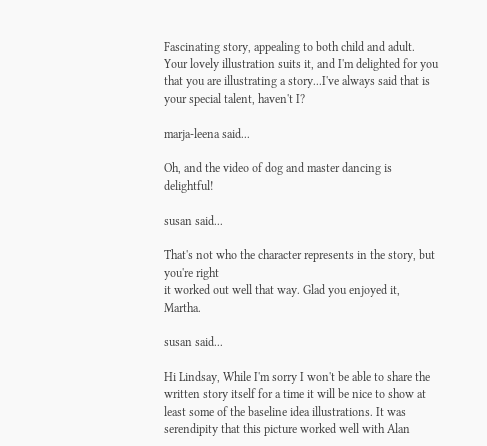Fascinating story, appealing to both child and adult. Your lovely illustration suits it, and I'm delighted for you that you are illustrating a story...I've always said that is your special talent, haven't I?

marja-leena said...

Oh, and the video of dog and master dancing is delightful!

susan said...

That's not who the character represents in the story, but you're right
it worked out well that way. Glad you enjoyed it, Martha.

susan said...

Hi Lindsay, While I'm sorry I won't be able to share the written story itself for a time it will be nice to show at least some of the baseline idea illustrations. It was serendipity that this picture worked well with Alan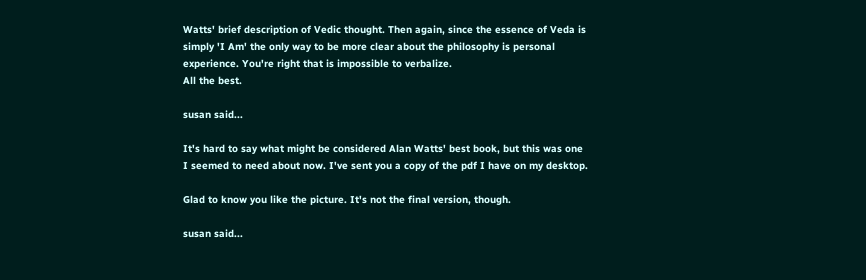Watts' brief description of Vedic thought. Then again, since the essence of Veda is simply 'I Am' the only way to be more clear about the philosophy is personal experience. You're right that is impossible to verbalize.
All the best.

susan said...

It's hard to say what might be considered Alan Watts' best book, but this was one I seemed to need about now. I've sent you a copy of the pdf I have on my desktop.

Glad to know you like the picture. It's not the final version, though.

susan said...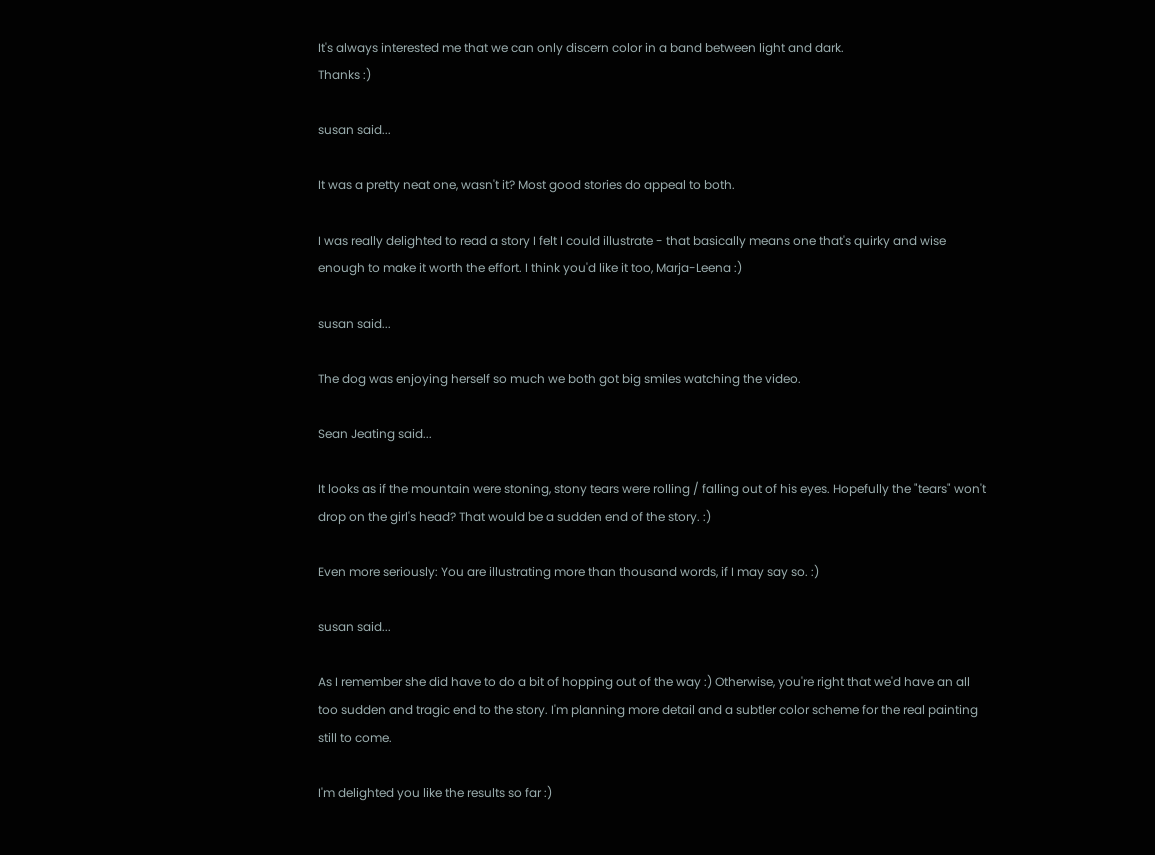It's always interested me that we can only discern color in a band between light and dark.
Thanks :)

susan said...

It was a pretty neat one, wasn't it? Most good stories do appeal to both.

I was really delighted to read a story I felt I could illustrate - that basically means one that's quirky and wise enough to make it worth the effort. I think you'd like it too, Marja-Leena :)

susan said...

The dog was enjoying herself so much we both got big smiles watching the video.

Sean Jeating said...

It looks as if the mountain were stoning, stony tears were rolling / falling out of his eyes. Hopefully the "tears" won't drop on the girl's head? That would be a sudden end of the story. :)

Even more seriously: You are illustrating more than thousand words, if I may say so. :)

susan said...

As I remember she did have to do a bit of hopping out of the way :) Otherwise, you're right that we'd have an all too sudden and tragic end to the story. I'm planning more detail and a subtler color scheme for the real painting still to come.

I'm delighted you like the results so far :)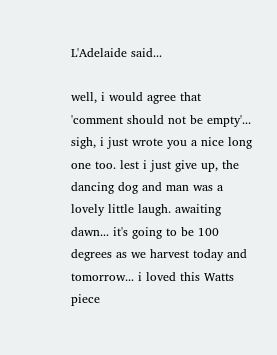L'Adelaide said...

well, i would agree that 'comment should not be empty'... sigh, i just wrote you a nice long one too. lest i just give up, the dancing dog and man was a lovely little laugh. awaiting dawn... it's going to be 100 degrees as we harvest today and tomorrow... i loved this Watts piece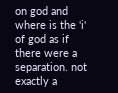on god and where is the 'i' of god as if there were a separation. not exactly a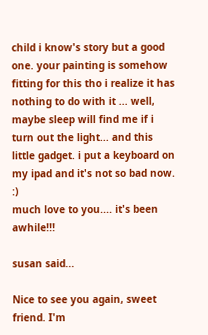child i know's story but a good one. your painting is somehow fitting for this tho i realize it has nothing to do with it ... well, maybe sleep will find me if i turn out the light... and this little gadget. i put a keyboard on my ipad and it's not so bad now. :)
much love to you.... it's been awhile!!!

susan said...

Nice to see you again, sweet friend. I'm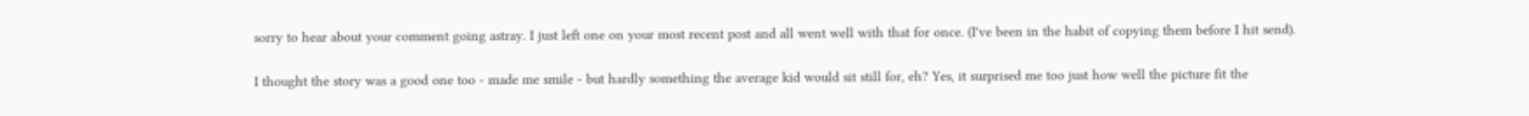sorry to hear about your comment going astray. I just left one on your most recent post and all went well with that for once. (I've been in the habit of copying them before I hit send).

I thought the story was a good one too - made me smile - but hardly something the average kid would sit still for, eh? Yes, it surprised me too just how well the picture fit the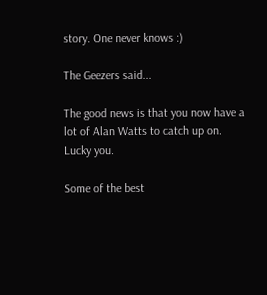story. One never knows :)

The Geezers said...

The good news is that you now have a lot of Alan Watts to catch up on. Lucky you.

Some of the best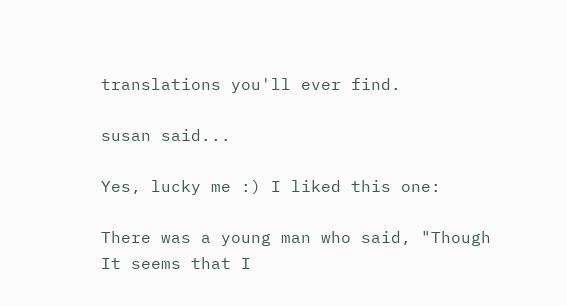translations you'll ever find.

susan said...

Yes, lucky me :) I liked this one:

There was a young man who said, "Though
It seems that I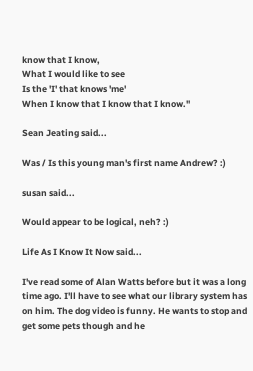know that I know,
What I would like to see
Is the 'I' that knows 'me'
When I know that I know that I know."

Sean Jeating said...

Was / Is this young man's first name Andrew? :)

susan said...

Would appear to be logical, neh? :)

Life As I Know It Now said...

I've read some of Alan Watts before but it was a long time ago. I'll have to see what our library system has on him. The dog video is funny. He wants to stop and get some pets though and he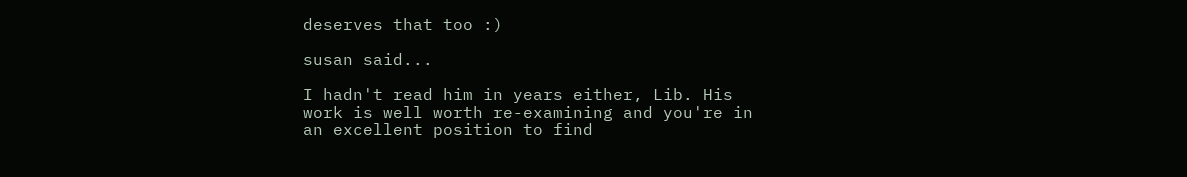deserves that too :)

susan said...

I hadn't read him in years either, Lib. His work is well worth re-examining and you're in an excellent position to find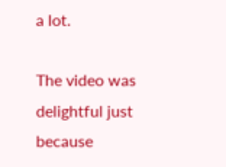a lot.

The video was delightful just because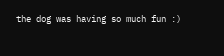the dog was having so much fun :)